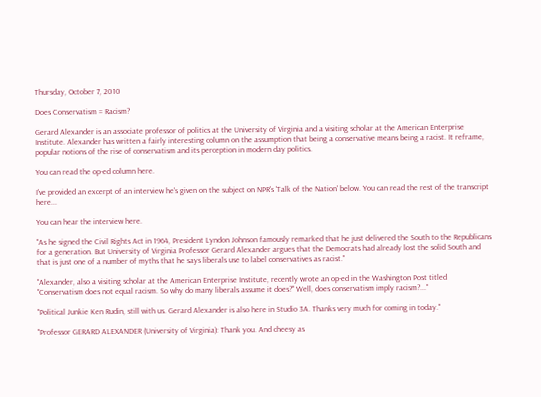Thursday, October 7, 2010

Does Conservatism = Racism?

Gerard Alexander is an associate professor of politics at the University of Virginia and a visiting scholar at the American Enterprise Institute. Alexander has written a fairly interesting column on the assumption that being a conservative means being a racist. It reframe, popular notions of the rise of conservatism and its perception in modern day politics.

You can read the op-ed column here.

I've provided an excerpt of an interview he's given on the subject on NPR's 'Talk of the Nation' below. You can read the rest of the transcript here...

You can hear the interview here.

"As he signed the Civil Rights Act in 1964, President Lyndon Johnson famously remarked that he just delivered the South to the Republicans for a generation. But University of Virginia Professor Gerard Alexander argues that the Democrats had already lost the solid South and that is just one of a number of myths that he says liberals use to label conservatives as racist."

"Alexander, also a visiting scholar at the American Enterprise Institute, recently wrote an op-ed in the Washington Post titled "Conservatism does not equal racism. So why do many liberals assume it does?" Well, does conservatism imply racism?..."

"Political Junkie Ken Rudin, still with us. Gerard Alexander is also here in Studio 3A. Thanks very much for coming in today."

"Professor GERARD ALEXANDER (University of Virginia): Thank you. And cheesy as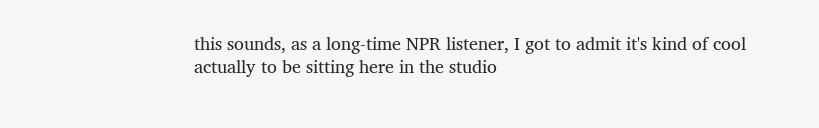this sounds, as a long-time NPR listener, I got to admit it's kind of cool actually to be sitting here in the studio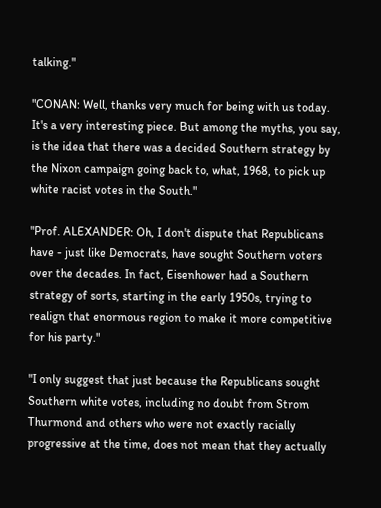talking."

"CONAN: Well, thanks very much for being with us today. It's a very interesting piece. But among the myths, you say, is the idea that there was a decided Southern strategy by the Nixon campaign going back to, what, 1968, to pick up white racist votes in the South."

"Prof. ALEXANDER: Oh, I don't dispute that Republicans have - just like Democrats, have sought Southern voters over the decades. In fact, Eisenhower had a Southern strategy of sorts, starting in the early 1950s, trying to realign that enormous region to make it more competitive for his party."

"I only suggest that just because the Republicans sought Southern white votes, including no doubt from Strom Thurmond and others who were not exactly racially progressive at the time, does not mean that they actually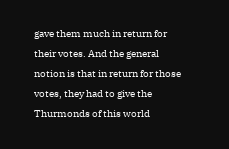gave them much in return for their votes. And the general notion is that in return for those votes, they had to give the Thurmonds of this world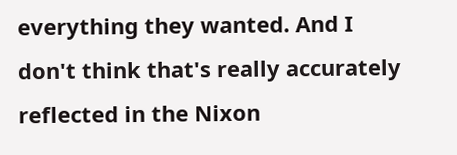everything they wanted. And I don't think that's really accurately reflected in the Nixon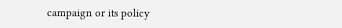campaign or its policy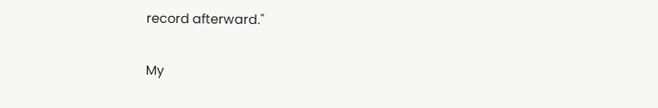record afterward."

My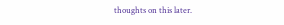thoughts on this later.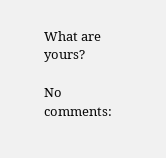What are yours?

No comments: